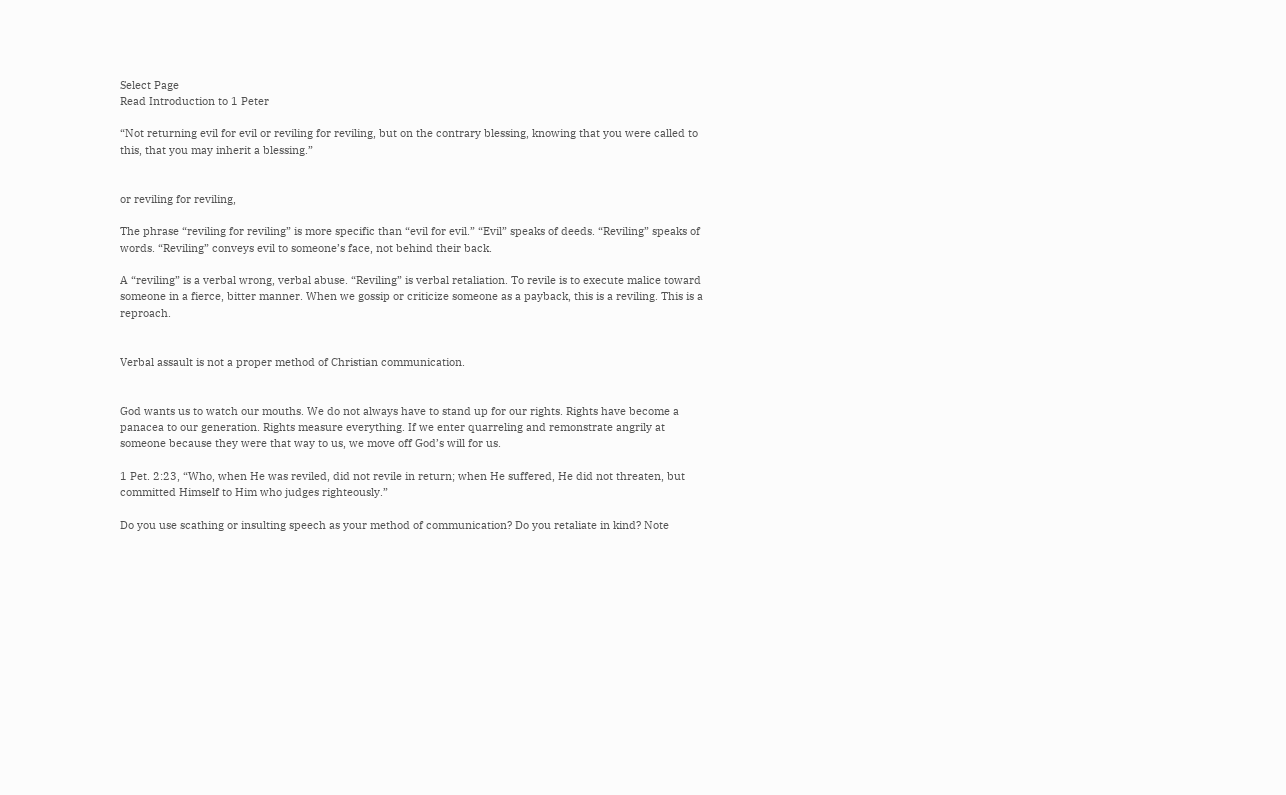Select Page
Read Introduction to 1 Peter

“Not returning evil for evil or reviling for reviling, but on the contrary blessing, knowing that you were called to this, that you may inherit a blessing.”


or reviling for reviling,

The phrase “reviling for reviling” is more specific than “evil for evil.” “Evil” speaks of deeds. “Reviling” speaks of words. “Reviling” conveys evil to someone’s face, not behind their back.

A “reviling” is a verbal wrong, verbal abuse. “Reviling” is verbal retaliation. To revile is to execute malice toward someone in a fierce, bitter manner. When we gossip or criticize someone as a payback, this is a reviling. This is a reproach.


Verbal assault is not a proper method of Christian communication.


God wants us to watch our mouths. We do not always have to stand up for our rights. Rights have become a panacea to our generation. Rights measure everything. If we enter quarreling and remonstrate angrily at someone because they were that way to us, we move off God’s will for us.

1 Pet. 2:23, “Who, when He was reviled, did not revile in return; when He suffered, He did not threaten, but committed Himself to Him who judges righteously.”

Do you use scathing or insulting speech as your method of communication? Do you retaliate in kind? Note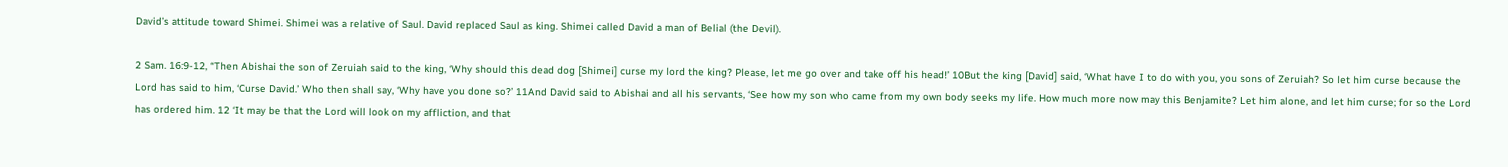David’s attitude toward Shimei. Shimei was a relative of Saul. David replaced Saul as king. Shimei called David a man of Belial (the Devil).

2 Sam. 16:9-12, “Then Abishai the son of Zeruiah said to the king, ‘Why should this dead dog [Shimei] curse my lord the king? Please, let me go over and take off his head!’ 10But the king [David] said, ‘What have I to do with you, you sons of Zeruiah? So let him curse because the Lord has said to him, ‘Curse David.’ Who then shall say, ‘Why have you done so?’ 11And David said to Abishai and all his servants, ‘See how my son who came from my own body seeks my life. How much more now may this Benjamite? Let him alone, and let him curse; for so the Lord has ordered him. 12 ‘It may be that the Lord will look on my affliction, and that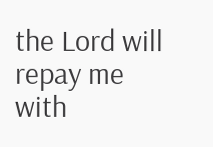the Lord will repay me with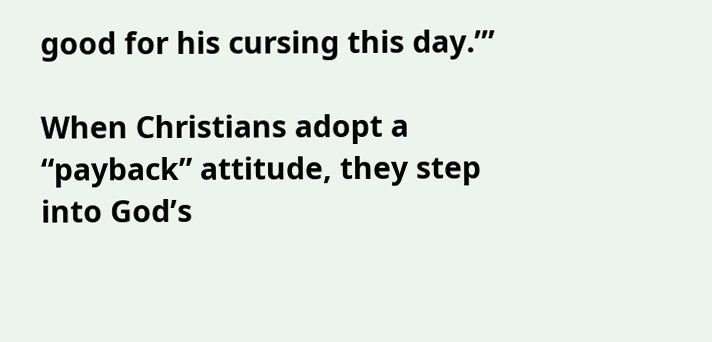good for his cursing this day.’”

When Christians adopt a “payback” attitude, they step into God’s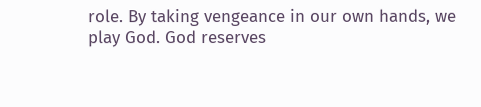role. By taking vengeance in our own hands, we play God. God reserves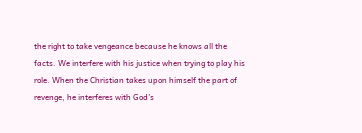the right to take vengeance because he knows all the facts. We interfere with his justice when trying to play his role. When the Christian takes upon himself the part of revenge, he interferes with God’s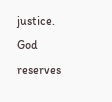justice. God reserves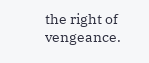the right of vengeance.